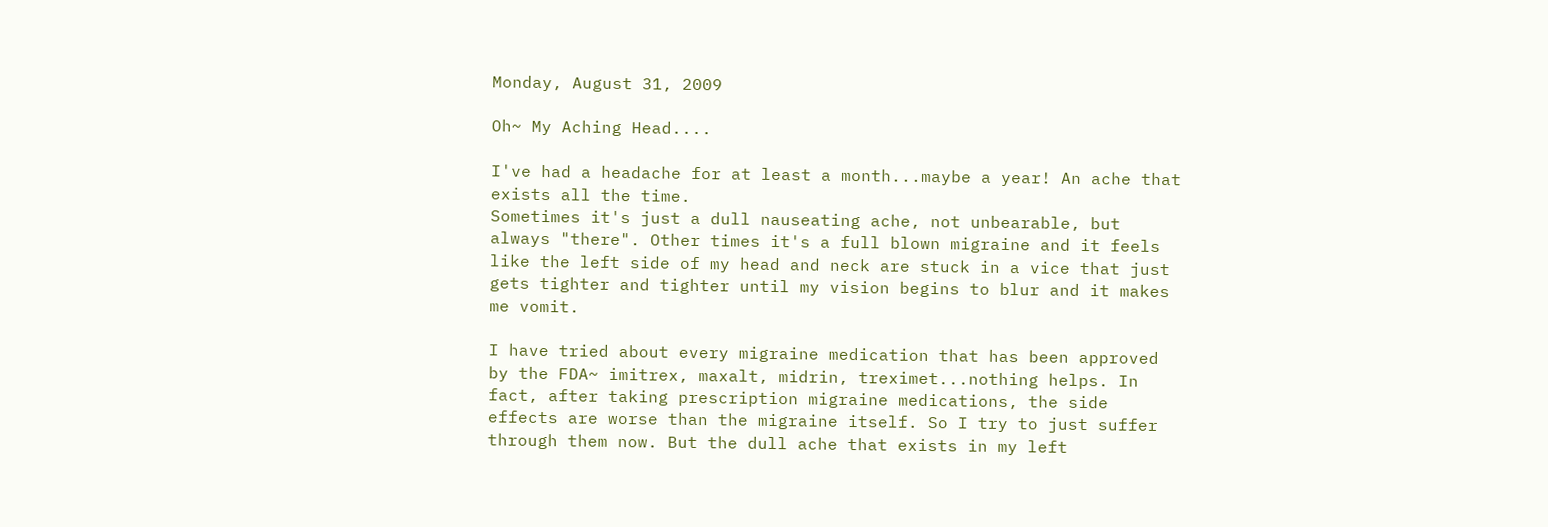Monday, August 31, 2009

Oh~ My Aching Head....

I've had a headache for at least a month...maybe a year! An ache that exists all the time.
Sometimes it's just a dull nauseating ache, not unbearable, but always "there". Other times it's a full blown migraine and it feels like the left side of my head and neck are stuck in a vice that just gets tighter and tighter until my vision begins to blur and it makes me vomit.

I have tried about every migraine medication that has been approved by the FDA~ imitrex, maxalt, midrin, treximet...nothing helps. In fact, after taking prescription migraine medications, the side effects are worse than the migraine itself. So I try to just suffer through them now. But the dull ache that exists in my left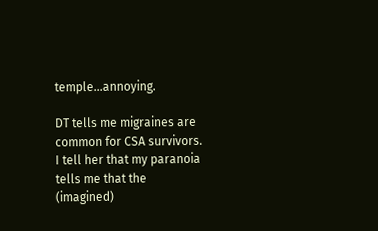temple...annoying.

DT tells me migraines are common for CSA survivors. I tell her that my paranoia tells me that the (imagined)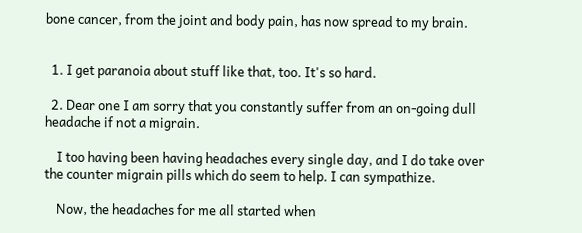bone cancer, from the joint and body pain, has now spread to my brain.


  1. I get paranoia about stuff like that, too. It's so hard.

  2. Dear one I am sorry that you constantly suffer from an on-going dull headache if not a migrain.

    I too having been having headaches every single day, and I do take over the counter migrain pills which do seem to help. I can sympathize.

    Now, the headaches for me all started when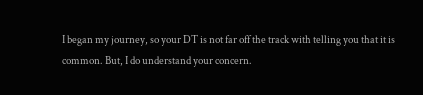I began my journey, so your DT is not far off the track with telling you that it is common. But, I do understand your concern.